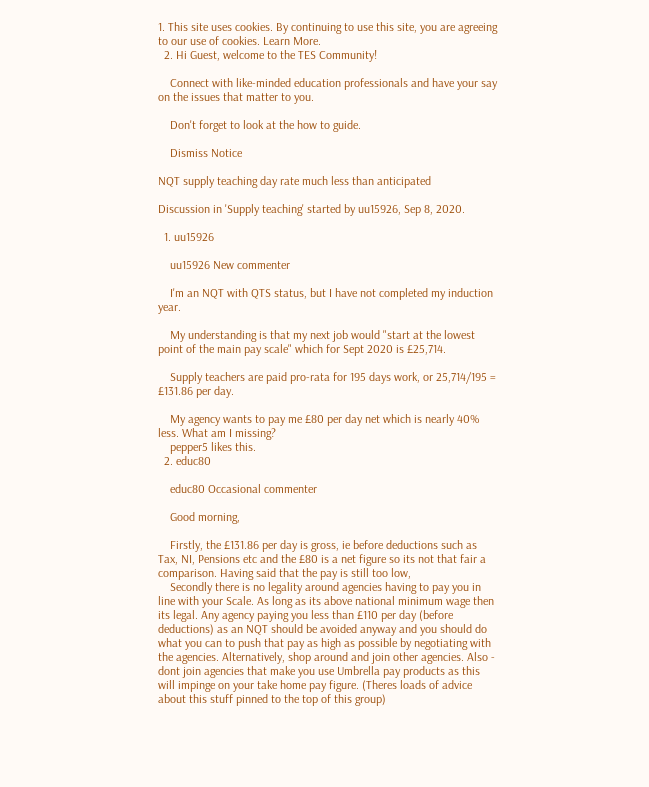1. This site uses cookies. By continuing to use this site, you are agreeing to our use of cookies. Learn More.
  2. Hi Guest, welcome to the TES Community!

    Connect with like-minded education professionals and have your say on the issues that matter to you.

    Don't forget to look at the how to guide.

    Dismiss Notice

NQT supply teaching day rate much less than anticipated

Discussion in 'Supply teaching' started by uu15926, Sep 8, 2020.

  1. uu15926

    uu15926 New commenter

    I'm an NQT with QTS status, but I have not completed my induction year.

    My understanding is that my next job would "start at the lowest point of the main pay scale" which for Sept 2020 is £25,714.

    Supply teachers are paid pro-rata for 195 days work, or 25,714/195 = £131.86 per day.

    My agency wants to pay me £80 per day net which is nearly 40% less. What am I missing?
    pepper5 likes this.
  2. educ80

    educ80 Occasional commenter

    Good morning,

    Firstly, the £131.86 per day is gross, ie before deductions such as Tax, NI, Pensions etc and the £80 is a net figure so its not that fair a comparison. Having said that the pay is still too low,
    Secondly there is no legality around agencies having to pay you in line with your Scale. As long as its above national minimum wage then its legal. Any agency paying you less than £110 per day (before deductions) as an NQT should be avoided anyway and you should do what you can to push that pay as high as possible by negotiating with the agencies. Alternatively, shop around and join other agencies. Also - dont join agencies that make you use Umbrella pay products as this will impinge on your take home pay figure. (Theres loads of advice about this stuff pinned to the top of this group)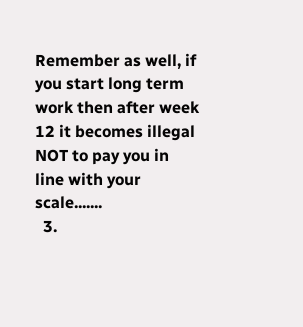Remember as well, if you start long term work then after week 12 it becomes illegal NOT to pay you in line with your scale.......
  3.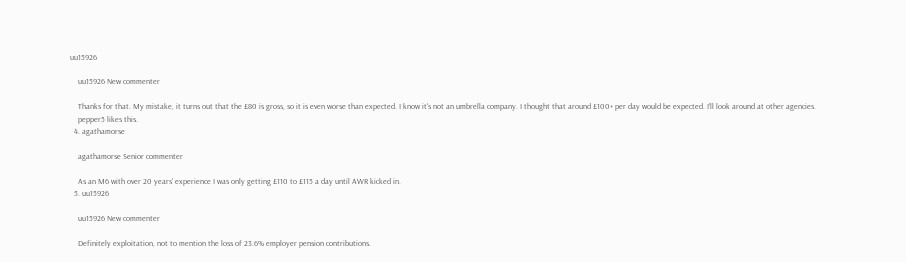uu15926

    uu15926 New commenter

    Thanks for that. My mistake, it turns out that the £80 is gross, so it is even worse than expected. I know it's not an umbrella company. I thought that around £100+ per day would be expected. I'll look around at other agencies.
    pepper5 likes this.
  4. agathamorse

    agathamorse Senior commenter

    As an M6 with over 20 years' experience I was only getting £110 to £115 a day until AWR kicked in.
  5. uu15926

    uu15926 New commenter

    Definitely exploitation, not to mention the loss of 23.6% employer pension contributions.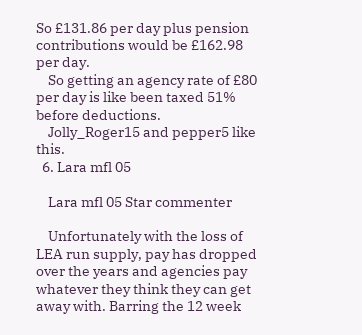So £131.86 per day plus pension contributions would be £162.98 per day.
    So getting an agency rate of £80 per day is like been taxed 51% before deductions.
    Jolly_Roger15 and pepper5 like this.
  6. Lara mfl 05

    Lara mfl 05 Star commenter

    Unfortunately with the loss of LEA run supply, pay has dropped over the years and agencies pay whatever they think they can get away with. Barring the 12 week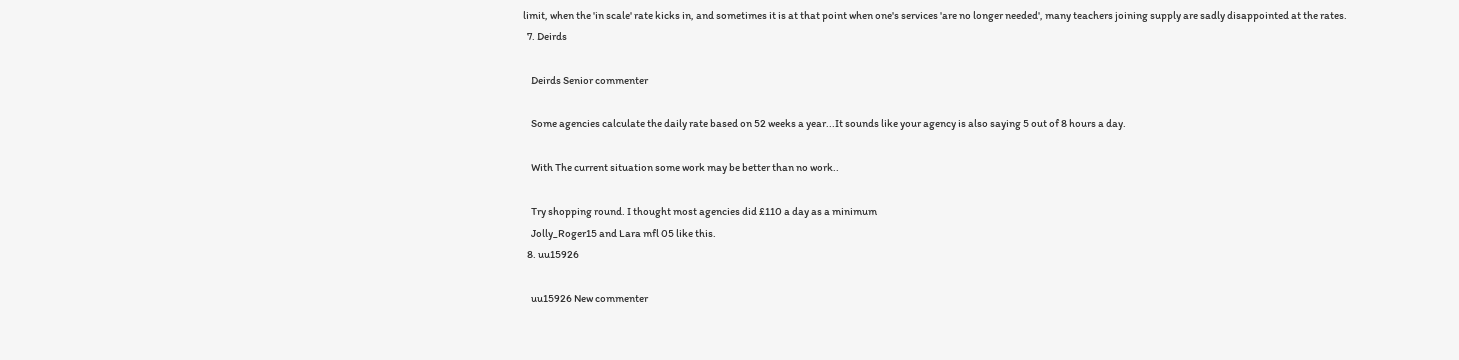limit, when the 'in scale' rate kicks in, and sometimes it is at that point when one's services 'are no longer needed', many teachers joining supply are sadly disappointed at the rates.
  7. Deirds

    Deirds Senior commenter

    Some agencies calculate the daily rate based on 52 weeks a year...It sounds like your agency is also saying 5 out of 8 hours a day.

    With The current situation some work may be better than no work..

    Try shopping round. I thought most agencies did £110 a day as a minimum
    Jolly_Roger15 and Lara mfl 05 like this.
  8. uu15926

    uu15926 New commenter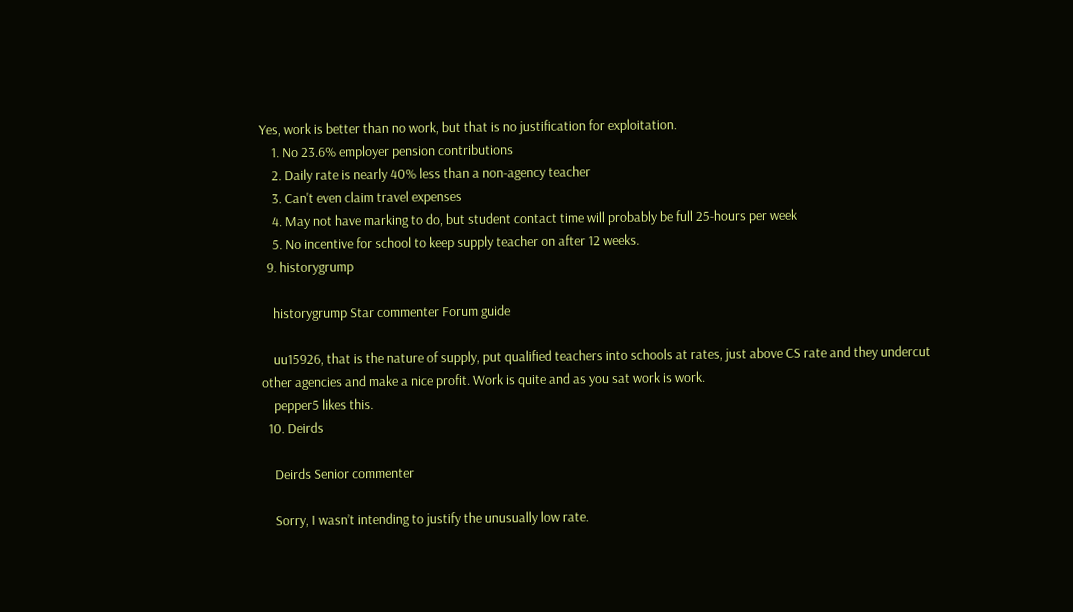Yes, work is better than no work, but that is no justification for exploitation.
    1. No 23.6% employer pension contributions
    2. Daily rate is nearly 40% less than a non-agency teacher
    3. Can't even claim travel expenses
    4. May not have marking to do, but student contact time will probably be full 25-hours per week
    5. No incentive for school to keep supply teacher on after 12 weeks.
  9. historygrump

    historygrump Star commenter Forum guide

    uu15926, that is the nature of supply, put qualified teachers into schools at rates, just above CS rate and they undercut other agencies and make a nice profit. Work is quite and as you sat work is work.
    pepper5 likes this.
  10. Deirds

    Deirds Senior commenter

    Sorry, I wasn’t intending to justify the unusually low rate.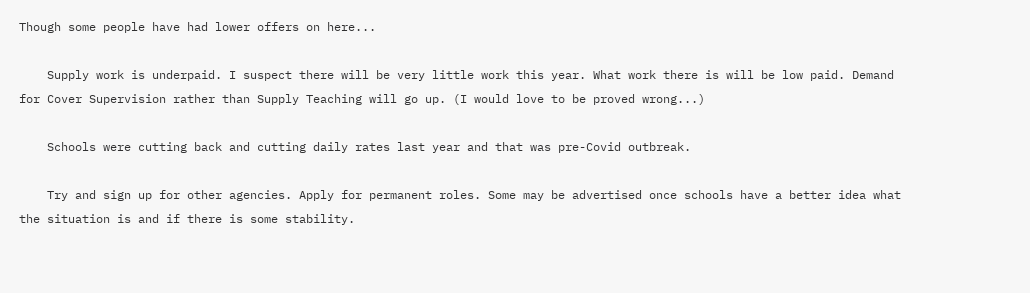Though some people have had lower offers on here...

    Supply work is underpaid. I suspect there will be very little work this year. What work there is will be low paid. Demand for Cover Supervision rather than Supply Teaching will go up. (I would love to be proved wrong...)

    Schools were cutting back and cutting daily rates last year and that was pre-Covid outbreak.

    Try and sign up for other agencies. Apply for permanent roles. Some may be advertised once schools have a better idea what the situation is and if there is some stability.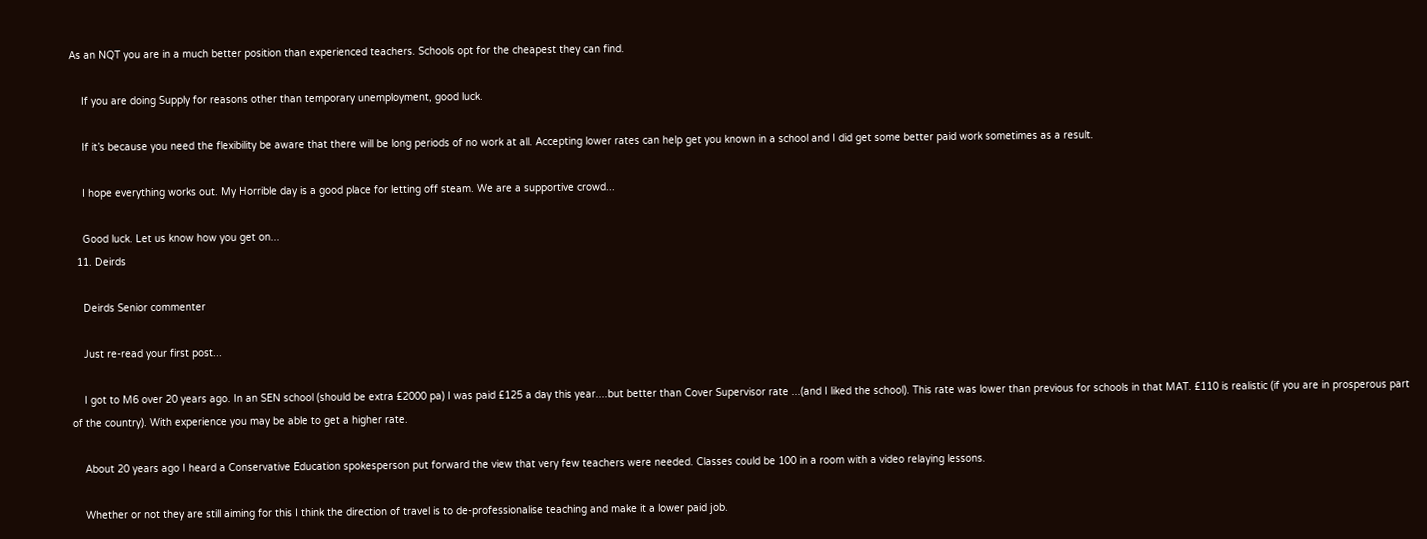As an NQT you are in a much better position than experienced teachers. Schools opt for the cheapest they can find.

    If you are doing Supply for reasons other than temporary unemployment, good luck.

    If it’s because you need the flexibility be aware that there will be long periods of no work at all. Accepting lower rates can help get you known in a school and I did get some better paid work sometimes as a result.

    I hope everything works out. My Horrible day is a good place for letting off steam. We are a supportive crowd...

    Good luck. Let us know how you get on...
  11. Deirds

    Deirds Senior commenter

    Just re-read your first post...

    I got to M6 over 20 years ago. In an SEN school (should be extra £2000 pa) I was paid £125 a day this year....but better than Cover Supervisor rate ...(and I liked the school). This rate was lower than previous for schools in that MAT. £110 is realistic (if you are in prosperous part of the country). With experience you may be able to get a higher rate.

    About 20 years ago I heard a Conservative Education spokesperson put forward the view that very few teachers were needed. Classes could be 100 in a room with a video relaying lessons.

    Whether or not they are still aiming for this I think the direction of travel is to de-professionalise teaching and make it a lower paid job.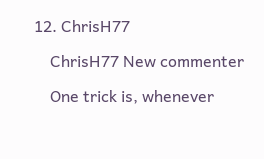12. ChrisH77

    ChrisH77 New commenter

    One trick is, whenever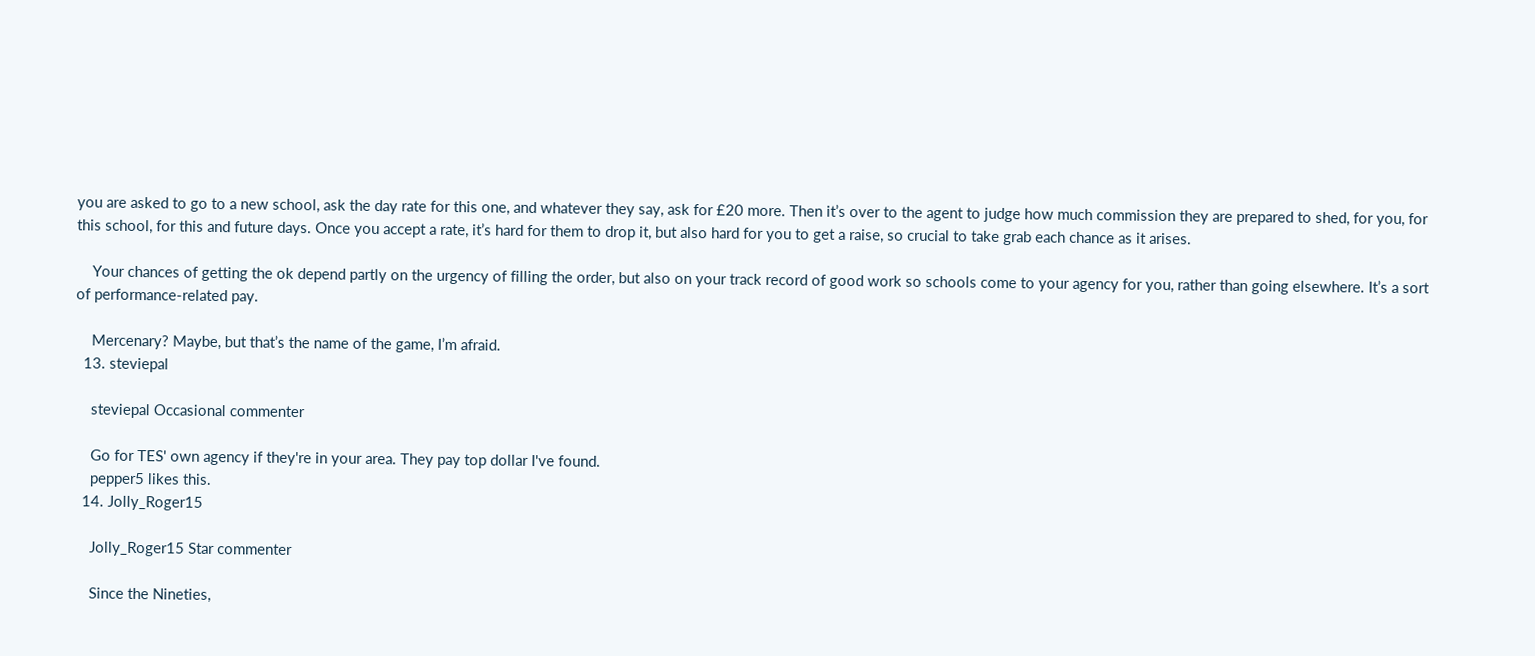you are asked to go to a new school, ask the day rate for this one, and whatever they say, ask for £20 more. Then it’s over to the agent to judge how much commission they are prepared to shed, for you, for this school, for this and future days. Once you accept a rate, it’s hard for them to drop it, but also hard for you to get a raise, so crucial to take grab each chance as it arises.

    Your chances of getting the ok depend partly on the urgency of filling the order, but also on your track record of good work so schools come to your agency for you, rather than going elsewhere. It’s a sort of performance-related pay.

    Mercenary? Maybe, but that’s the name of the game, I’m afraid.
  13. steviepal

    steviepal Occasional commenter

    Go for TES' own agency if they're in your area. They pay top dollar I've found.
    pepper5 likes this.
  14. Jolly_Roger15

    Jolly_Roger15 Star commenter

    Since the Nineties,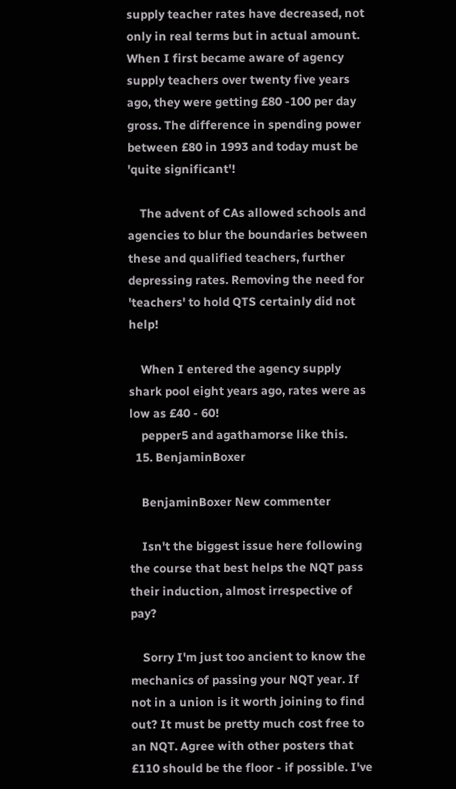supply teacher rates have decreased, not only in real terms but in actual amount. When I first became aware of agency supply teachers over twenty five years ago, they were getting £80 -100 per day gross. The difference in spending power between £80 in 1993 and today must be 'quite significant'!

    The advent of CAs allowed schools and agencies to blur the boundaries between these and qualified teachers, further depressing rates. Removing the need for 'teachers' to hold QTS certainly did not help!

    When I entered the agency supply shark pool eight years ago, rates were as low as £40 - 60!
    pepper5 and agathamorse like this.
  15. BenjaminBoxer

    BenjaminBoxer New commenter

    Isn't the biggest issue here following the course that best helps the NQT pass their induction, almost irrespective of pay?

    Sorry I'm just too ancient to know the mechanics of passing your NQT year. If not in a union is it worth joining to find out? It must be pretty much cost free to an NQT. Agree with other posters that £110 should be the floor - if possible. I've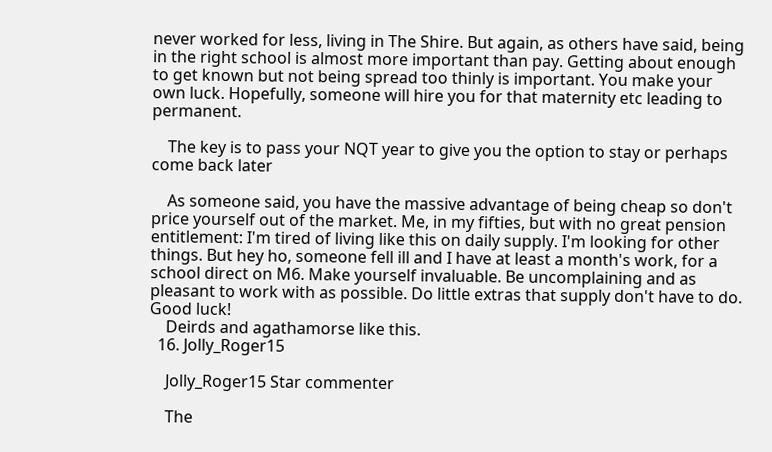never worked for less, living in The Shire. But again, as others have said, being in the right school is almost more important than pay. Getting about enough to get known but not being spread too thinly is important. You make your own luck. Hopefully, someone will hire you for that maternity etc leading to permanent.

    The key is to pass your NQT year to give you the option to stay or perhaps come back later

    As someone said, you have the massive advantage of being cheap so don't price yourself out of the market. Me, in my fifties, but with no great pension entitlement: I'm tired of living like this on daily supply. I'm looking for other things. But hey ho, someone fell ill and I have at least a month's work, for a school direct on M6. Make yourself invaluable. Be uncomplaining and as pleasant to work with as possible. Do little extras that supply don't have to do. Good luck!
    Deirds and agathamorse like this.
  16. Jolly_Roger15

    Jolly_Roger15 Star commenter

    The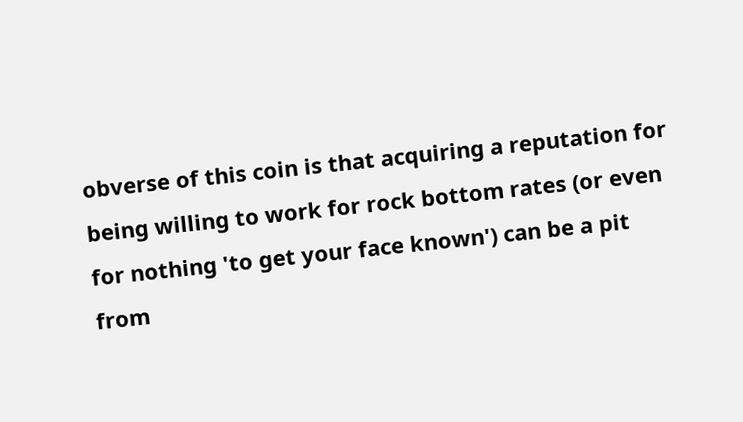obverse of this coin is that acquiring a reputation for being willing to work for rock bottom rates (or even for nothing 'to get your face known') can be a pit from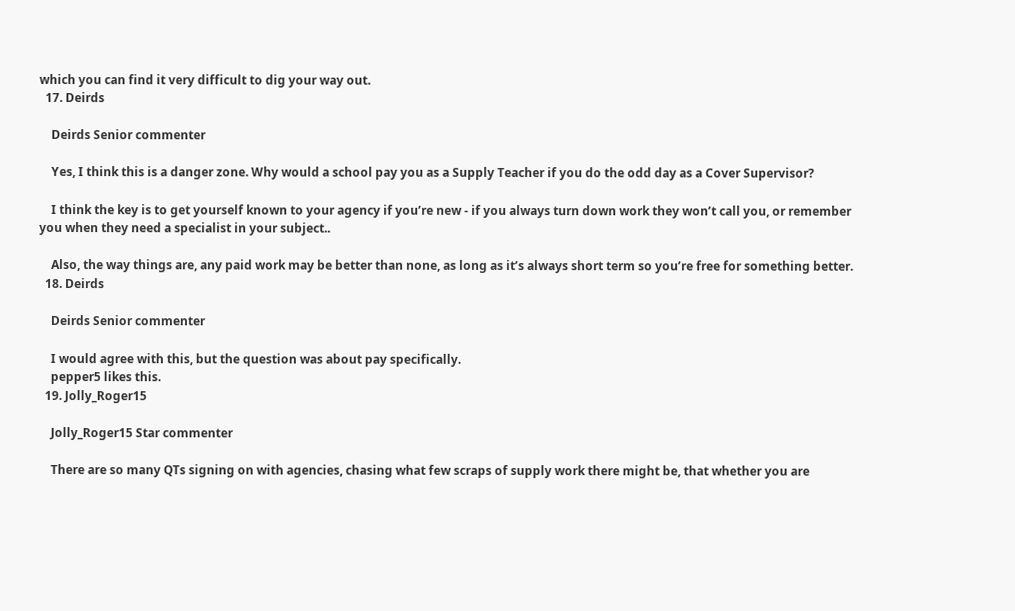which you can find it very difficult to dig your way out.
  17. Deirds

    Deirds Senior commenter

    Yes, I think this is a danger zone. Why would a school pay you as a Supply Teacher if you do the odd day as a Cover Supervisor?

    I think the key is to get yourself known to your agency if you’re new - if you always turn down work they won’t call you, or remember you when they need a specialist in your subject..

    Also, the way things are, any paid work may be better than none, as long as it’s always short term so you’re free for something better.
  18. Deirds

    Deirds Senior commenter

    I would agree with this, but the question was about pay specifically.
    pepper5 likes this.
  19. Jolly_Roger15

    Jolly_Roger15 Star commenter

    There are so many QTs signing on with agencies, chasing what few scraps of supply work there might be, that whether you are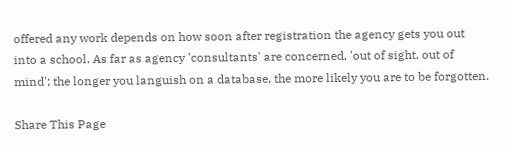offered any work depends on how soon after registration the agency gets you out into a school. As far as agency 'consultants' are concerned, 'out of sight, out of mind'; the longer you languish on a database, the more likely you are to be forgotten.

Share This Page